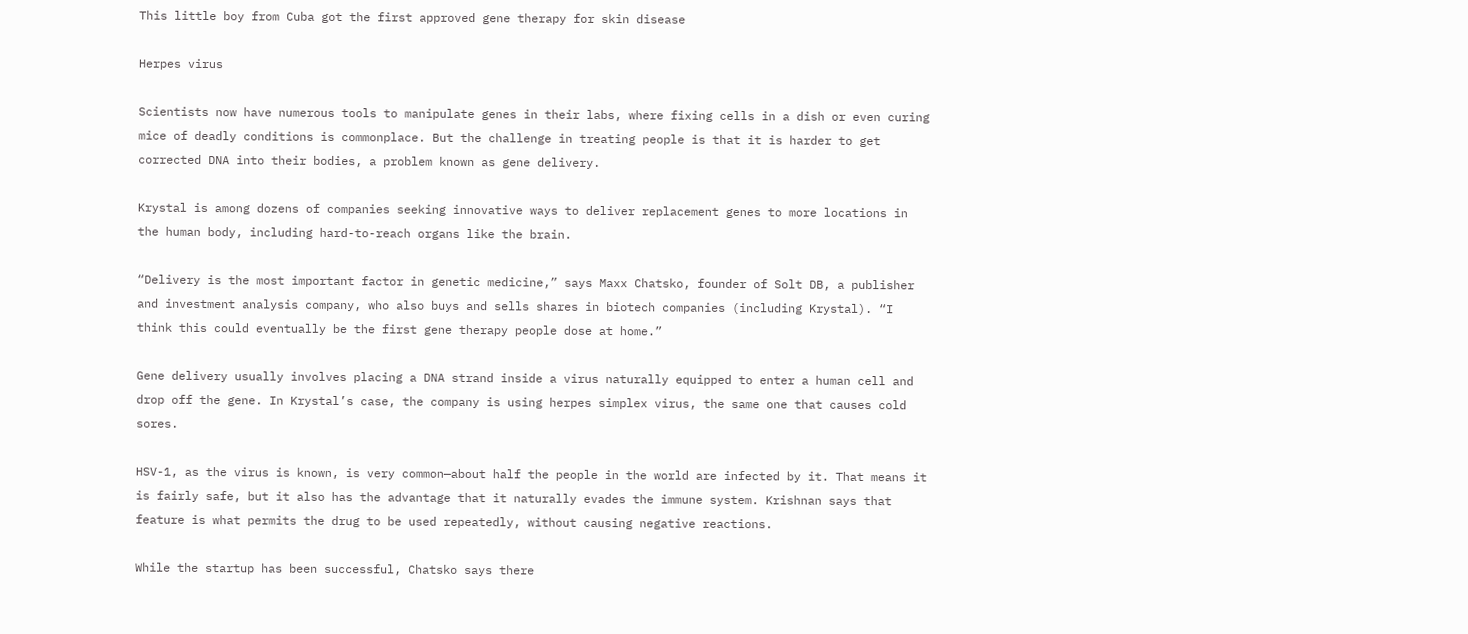This little boy from Cuba got the first approved gene therapy for skin disease

Herpes virus

Scientists now have numerous tools to manipulate genes in their labs, where fixing cells in a dish or even curing mice of deadly conditions is commonplace. But the challenge in treating people is that it is harder to get corrected DNA into their bodies, a problem known as gene delivery.

Krystal is among dozens of companies seeking innovative ways to deliver replacement genes to more locations in the human body, including hard-to-reach organs like the brain.

“Delivery is the most important factor in genetic medicine,” says Maxx Chatsko, founder of Solt DB, a publisher and investment analysis company, who also buys and sells shares in biotech companies (including Krystal). “I think this could eventually be the first gene therapy people dose at home.”

Gene delivery usually involves placing a DNA strand inside a virus naturally equipped to enter a human cell and drop off the gene. In Krystal’s case, the company is using herpes simplex virus, the same one that causes cold sores.

HSV-1, as the virus is known, is very common—about half the people in the world are infected by it. That means it is fairly safe, but it also has the advantage that it naturally evades the immune system. Krishnan says that feature is what permits the drug to be used repeatedly, without causing negative reactions.

While the startup has been successful, Chatsko says there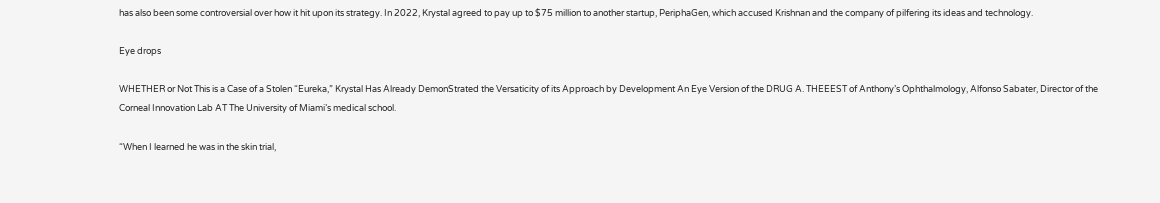has also been some controversial over how it hit upon its strategy. In 2022, Krystal agreed to pay up to $75 million to another startup, PeriphaGen, which accused Krishnan and the company of pilfering its ideas and technology.

Eye drops

WHETHER or Not This is a Case of a Stolen “Eureka,” Krystal Has Already DemonStrated the Versaticity of its Approach by Development An Eye Version of the DRUG A. THEEEST of Anthony’s Ophthalmology, Alfonso Sabater, Director of the Corneal Innovation Lab AT The University of Miami’s medical school.

“When I learned he was in the skin trial,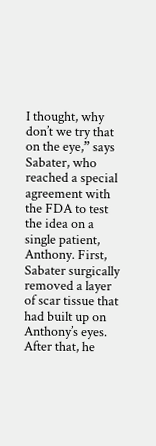I thought, why don’t we try that on the eye,” says Sabater, who reached a special agreement with the FDA to test the idea on a single patient, Anthony. First, Sabater surgically removed a layer of scar tissue that had built up on Anthony’s eyes. After that, he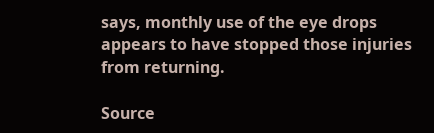says, monthly use of the eye drops appears to have stopped those injuries from returning.

Source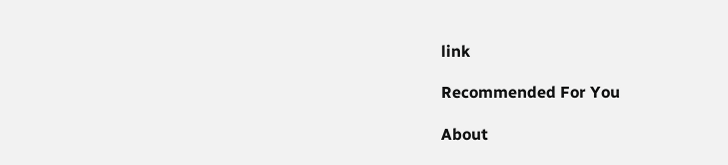link

Recommended For You

About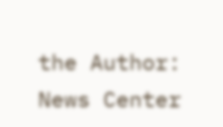the Author: News Center